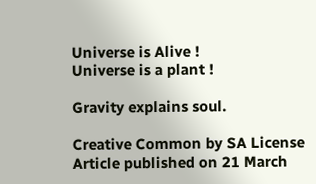Universe is Alive !
Universe is a plant !

Gravity explains soul.

Creative Common by SA License
Article published on 21 March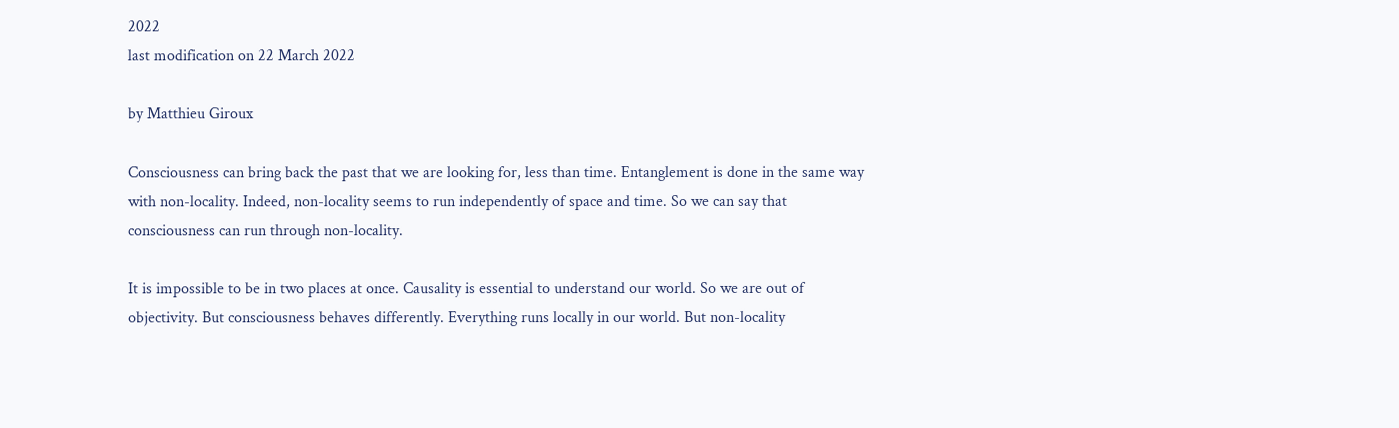2022
last modification on 22 March 2022

by Matthieu Giroux

Consciousness can bring back the past that we are looking for, less than time. Entanglement is done in the same way with non-locality. Indeed, non-locality seems to run independently of space and time. So we can say that consciousness can run through non-locality.

It is impossible to be in two places at once. Causality is essential to understand our world. So we are out of objectivity. But consciousness behaves differently. Everything runs locally in our world. But non-locality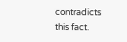contradicts this fact.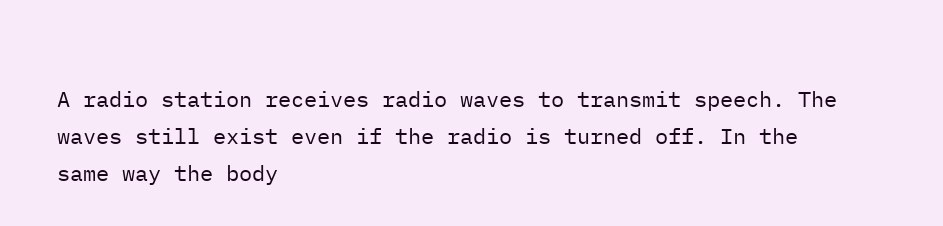A radio station receives radio waves to transmit speech. The waves still exist even if the radio is turned off. In the same way the body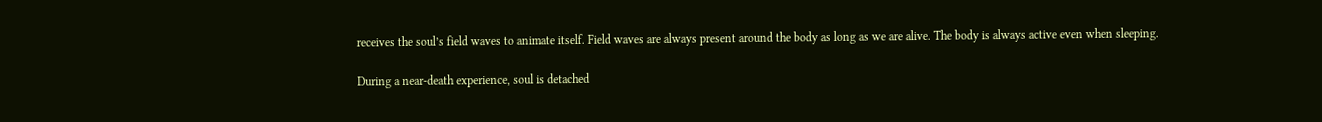receives the soul’s field waves to animate itself. Field waves are always present around the body as long as we are alive. The body is always active even when sleeping.

During a near-death experience, soul is detached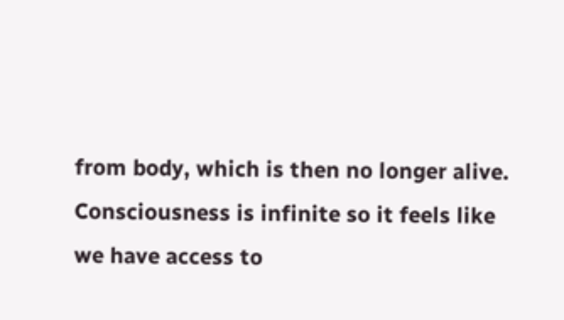from body, which is then no longer alive. Consciousness is infinite so it feels like we have access to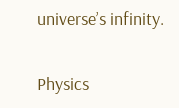universe’s infinity.

Physics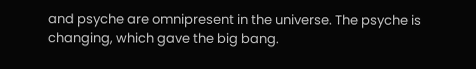and psyche are omnipresent in the universe. The psyche is changing, which gave the big bang.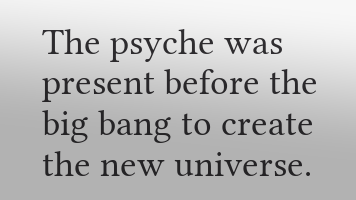The psyche was present before the big bang to create the new universe.